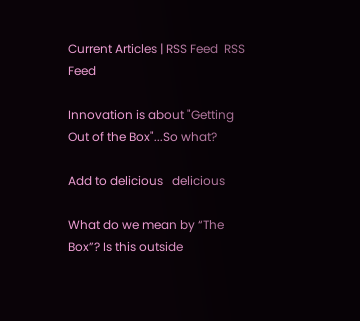Current Articles | RSS Feed  RSS Feed

Innovation is about "Getting Out of the Box"...So what?

Add to delicious   delicious

What do we mean by “The Box”? Is this outside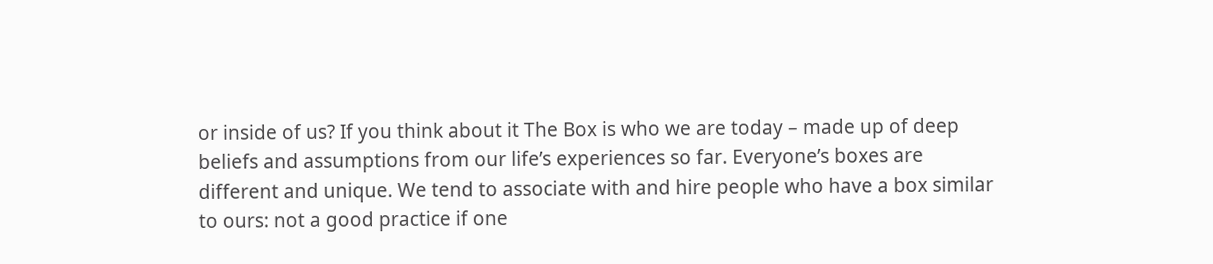or inside of us? If you think about it The Box is who we are today – made up of deep beliefs and assumptions from our life’s experiences so far. Everyone’s boxes are different and unique. We tend to associate with and hire people who have a box similar to ours: not a good practice if one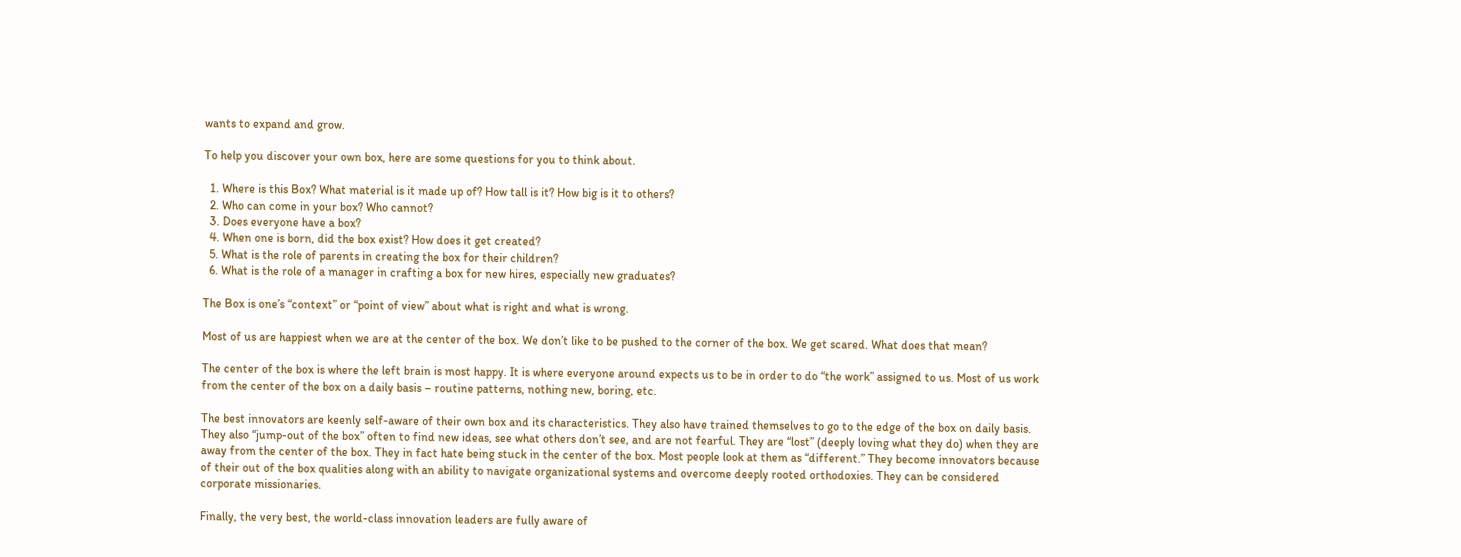wants to expand and grow.

To help you discover your own box, here are some questions for you to think about.

  1. Where is this Box? What material is it made up of? How tall is it? How big is it to others?
  2. Who can come in your box? Who cannot?
  3. Does everyone have a box?
  4. When one is born, did the box exist? How does it get created?
  5. What is the role of parents in creating the box for their children?
  6. What is the role of a manager in crafting a box for new hires, especially new graduates?

The Box is one’s “context” or “point of view” about what is right and what is wrong.

Most of us are happiest when we are at the center of the box. We don’t like to be pushed to the corner of the box. We get scared. What does that mean?

The center of the box is where the left brain is most happy. It is where everyone around expects us to be in order to do “the work” assigned to us. Most of us work from the center of the box on a daily basis – routine patterns, nothing new, boring, etc.

The best innovators are keenly self-aware of their own box and its characteristics. They also have trained themselves to go to the edge of the box on daily basis. They also “jump-out of the box” often to find new ideas, see what others don’t see, and are not fearful. They are “lost” (deeply loving what they do) when they are away from the center of the box. They in fact hate being stuck in the center of the box. Most people look at them as “different.” They become innovators because of their out of the box qualities along with an ability to navigate organizational systems and overcome deeply rooted orthodoxies. They can be considered corporate missionaries.

Finally, the very best, the world-class innovation leaders are fully aware of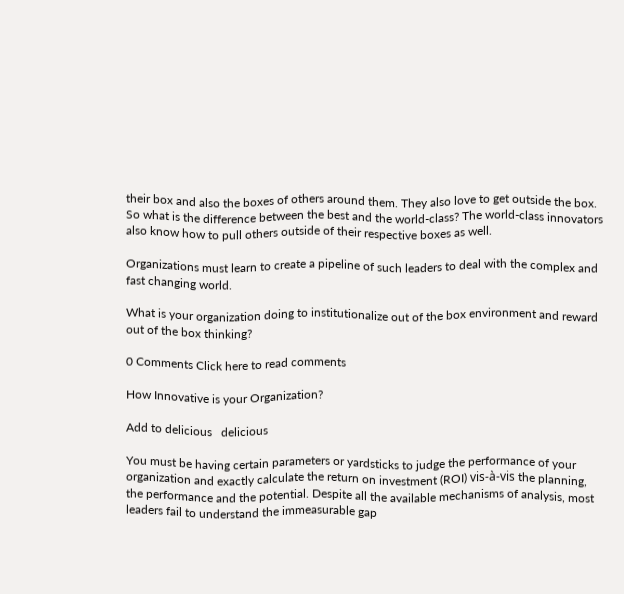their box and also the boxes of others around them. They also love to get outside the box. So what is the difference between the best and the world-class? The world-class innovators also know how to pull others outside of their respective boxes as well.

Organizations must learn to create a pipeline of such leaders to deal with the complex and fast changing world.

What is your organization doing to institutionalize out of the box environment and reward out of the box thinking?

0 Comments Click here to read comments

How Innovative is your Organization?

Add to delicious   delicious

You must be having certain parameters or yardsticks to judge the performance of your organization and exactly calculate the return on investment (ROI) vis-à-vis the planning, the performance and the potential. Despite all the available mechanisms of analysis, most leaders fail to understand the immeasurable gap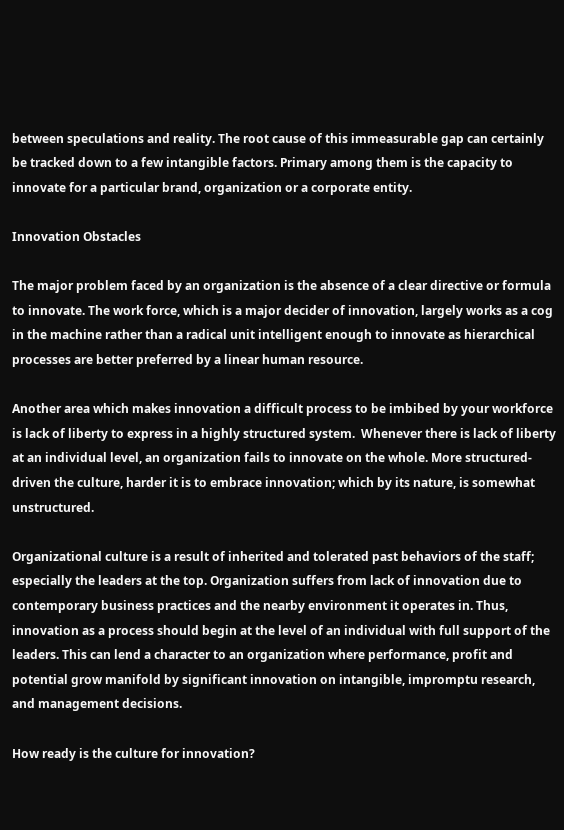between speculations and reality. The root cause of this immeasurable gap can certainly be tracked down to a few intangible factors. Primary among them is the capacity to innovate for a particular brand, organization or a corporate entity.

Innovation Obstacles

The major problem faced by an organization is the absence of a clear directive or formula to innovate. The work force, which is a major decider of innovation, largely works as a cog in the machine rather than a radical unit intelligent enough to innovate as hierarchical processes are better preferred by a linear human resource.

Another area which makes innovation a difficult process to be imbibed by your workforce is lack of liberty to express in a highly structured system.  Whenever there is lack of liberty at an individual level, an organization fails to innovate on the whole. More structured-driven the culture, harder it is to embrace innovation; which by its nature, is somewhat unstructured.

Organizational culture is a result of inherited and tolerated past behaviors of the staff; especially the leaders at the top. Organization suffers from lack of innovation due to contemporary business practices and the nearby environment it operates in. Thus, innovation as a process should begin at the level of an individual with full support of the leaders. This can lend a character to an organization where performance, profit and potential grow manifold by significant innovation on intangible, impromptu research, and management decisions.

How ready is the culture for innovation?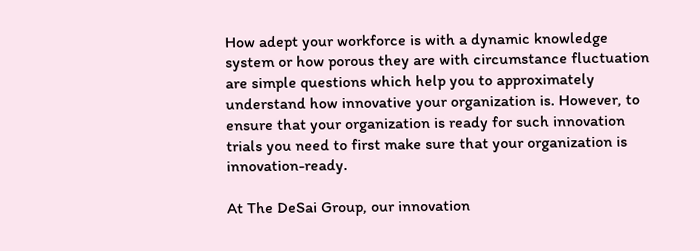How adept your workforce is with a dynamic knowledge system or how porous they are with circumstance fluctuation are simple questions which help you to approximately understand how innovative your organization is. However, to ensure that your organization is ready for such innovation trials you need to first make sure that your organization is innovation-ready.

At The DeSai Group, our innovation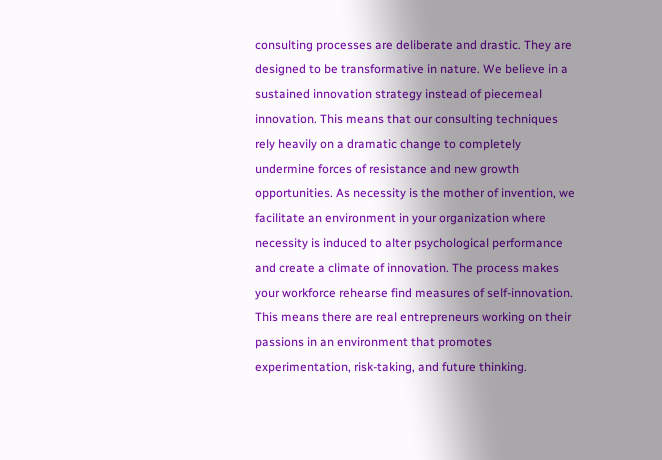consulting processes are deliberate and drastic. They are designed to be transformative in nature. We believe in a sustained innovation strategy instead of piecemeal innovation. This means that our consulting techniques rely heavily on a dramatic change to completely undermine forces of resistance and new growth opportunities. As necessity is the mother of invention, we facilitate an environment in your organization where necessity is induced to alter psychological performance and create a climate of innovation. The process makes your workforce rehearse find measures of self-innovation. This means there are real entrepreneurs working on their passions in an environment that promotes experimentation, risk-taking, and future thinking.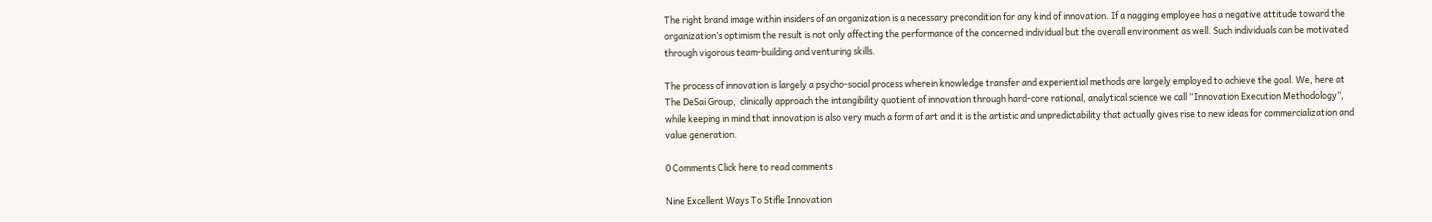The right brand image within insiders of an organization is a necessary precondition for any kind of innovation. If a nagging employee has a negative attitude toward the organization’s optimism the result is not only affecting the performance of the concerned individual but the overall environment as well. Such individuals can be motivated through vigorous team-building and venturing skills.

The process of innovation is largely a psycho-social process wherein knowledge transfer and experiential methods are largely employed to achieve the goal. We, here at The DeSai Group,  clinically approach the intangibility quotient of innovation through hard-core rational, analytical science we call “Innovation Execution Methodology”, while keeping in mind that innovation is also very much a form of art and it is the artistic and unpredictability that actually gives rise to new ideas for commercialization and value generation.

0 Comments Click here to read comments

Nine Excellent Ways To Stifle Innovation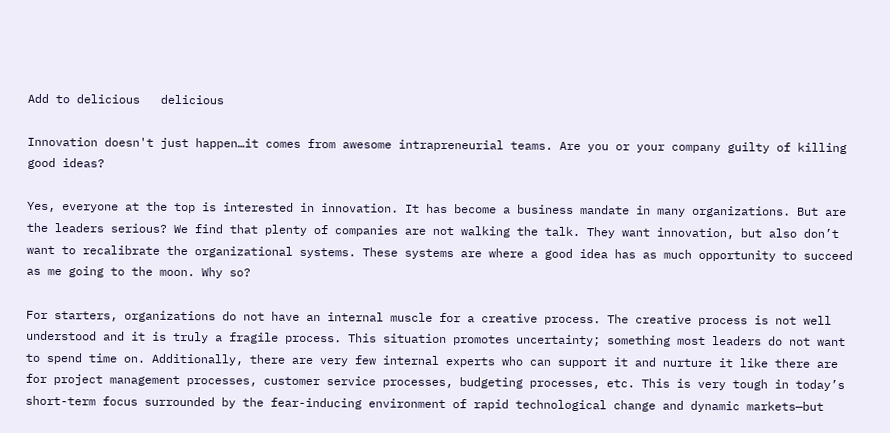Add to delicious   delicious

Innovation doesn't just happen…it comes from awesome intrapreneurial teams. Are you or your company guilty of killing good ideas?

Yes, everyone at the top is interested in innovation. It has become a business mandate in many organizations. But are the leaders serious? We find that plenty of companies are not walking the talk. They want innovation, but also don’t want to recalibrate the organizational systems. These systems are where a good idea has as much opportunity to succeed as me going to the moon. Why so?

For starters, organizations do not have an internal muscle for a creative process. The creative process is not well understood and it is truly a fragile process. This situation promotes uncertainty; something most leaders do not want to spend time on. Additionally, there are very few internal experts who can support it and nurture it like there are for project management processes, customer service processes, budgeting processes, etc. This is very tough in today’s short-term focus surrounded by the fear-inducing environment of rapid technological change and dynamic markets—but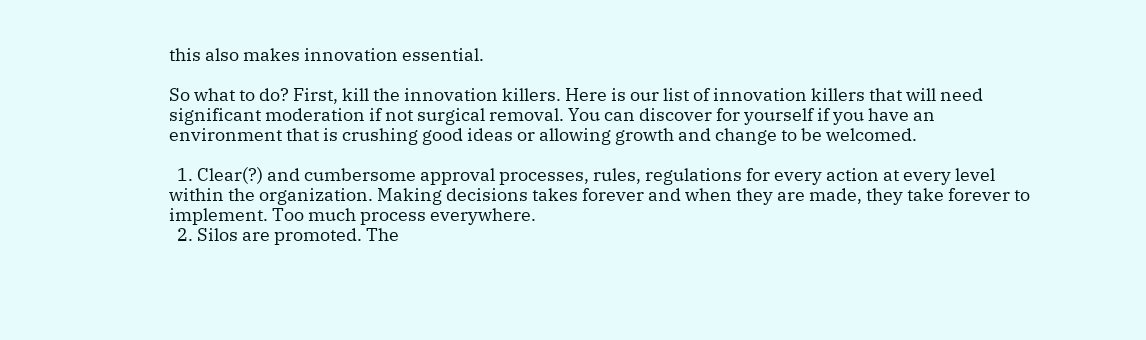this also makes innovation essential.

So what to do? First, kill the innovation killers. Here is our list of innovation killers that will need significant moderation if not surgical removal. You can discover for yourself if you have an environment that is crushing good ideas or allowing growth and change to be welcomed.

  1. Clear(?) and cumbersome approval processes, rules, regulations for every action at every level within the organization. Making decisions takes forever and when they are made, they take forever to implement. Too much process everywhere.
  2. Silos are promoted. The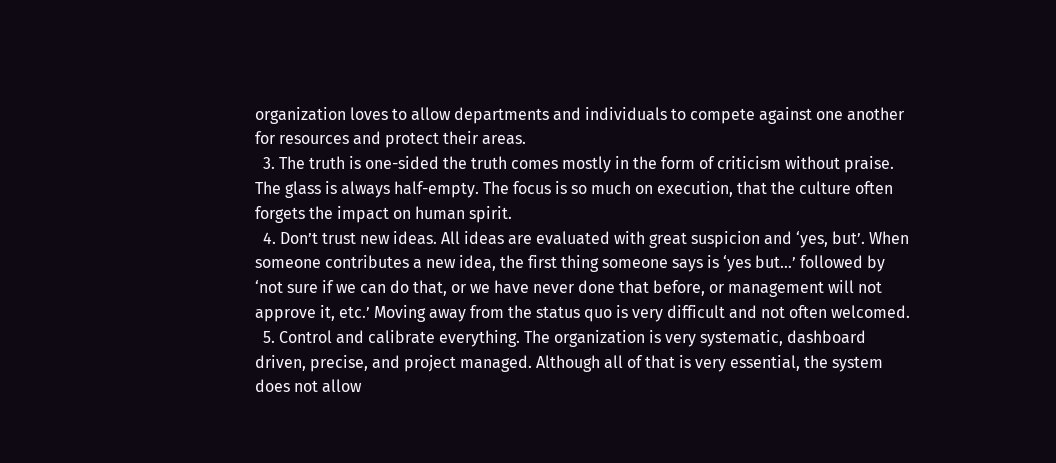organization loves to allow departments and individuals to compete against one another for resources and protect their areas.
  3. The truth is one-sided the truth comes mostly in the form of criticism without praise. The glass is always half-empty. The focus is so much on execution, that the culture often forgets the impact on human spirit.
  4. Don’t trust new ideas. All ideas are evaluated with great suspicion and ‘yes, but’. When someone contributes a new idea, the first thing someone says is ‘yes but…’ followed by ‘not sure if we can do that, or we have never done that before, or management will not approve it, etc.’ Moving away from the status quo is very difficult and not often welcomed.
  5. Control and calibrate everything. The organization is very systematic, dashboard driven, precise, and project managed. Although all of that is very essential, the system does not allow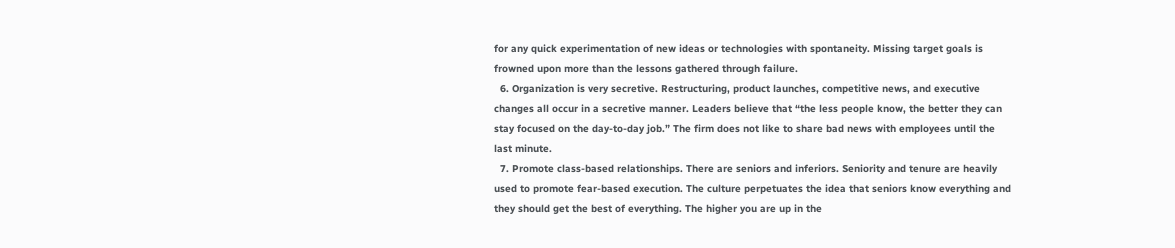for any quick experimentation of new ideas or technologies with spontaneity. Missing target goals is frowned upon more than the lessons gathered through failure.
  6. Organization is very secretive. Restructuring, product launches, competitive news, and executive changes all occur in a secretive manner. Leaders believe that “the less people know, the better they can stay focused on the day-to-day job.” The firm does not like to share bad news with employees until the last minute.
  7. Promote class-based relationships. There are seniors and inferiors. Seniority and tenure are heavily used to promote fear-based execution. The culture perpetuates the idea that seniors know everything and they should get the best of everything. The higher you are up in the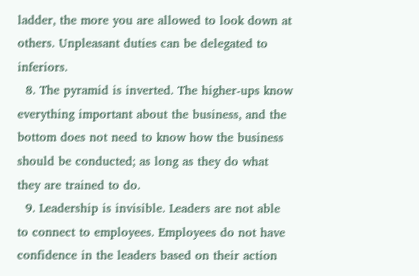ladder, the more you are allowed to look down at others. Unpleasant duties can be delegated to inferiors.
  8. The pyramid is inverted. The higher-ups know everything important about the business, and the bottom does not need to know how the business should be conducted; as long as they do what they are trained to do.
  9. Leadership is invisible. Leaders are not able to connect to employees. Employees do not have confidence in the leaders based on their action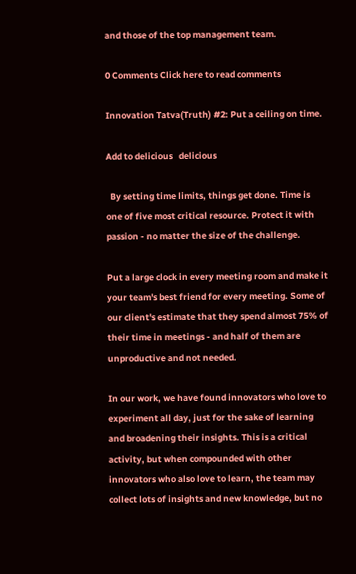and those of the top management team.

0 Comments Click here to read comments

Innovation Tatva(Truth) #2: Put a ceiling on time.

Add to delicious   delicious

  By setting time limits, things get done. Time is one of five most critical resource. Protect it with passion - no matter the size of the challenge.

Put a large clock in every meeting room and make it your team's best friend for every meeting. Some of our client's estimate that they spend almost 75% of their time in meetings - and half of them are unproductive and not needed.

In our work, we have found innovators who love to experiment all day, just for the sake of learning and broadening their insights. This is a critical activity, but when compounded with other innovators who also love to learn, the team may collect lots of insights and new knowledge, but no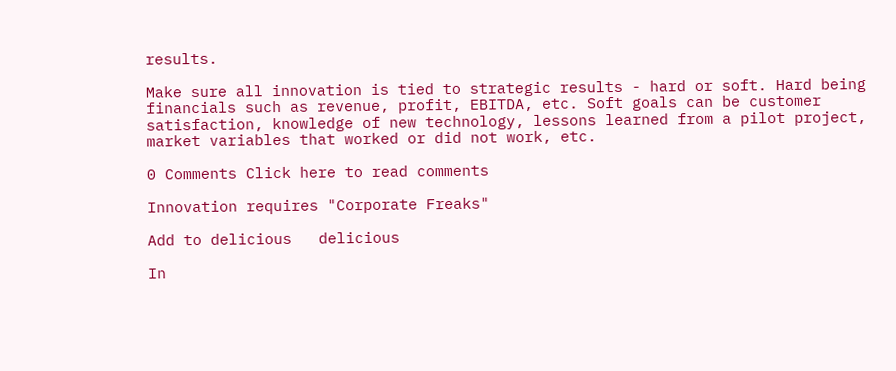results.

Make sure all innovation is tied to strategic results - hard or soft. Hard being financials such as revenue, profit, EBITDA, etc. Soft goals can be customer satisfaction, knowledge of new technology, lessons learned from a pilot project, market variables that worked or did not work, etc.

0 Comments Click here to read comments

Innovation requires "Corporate Freaks"

Add to delicious   delicious

In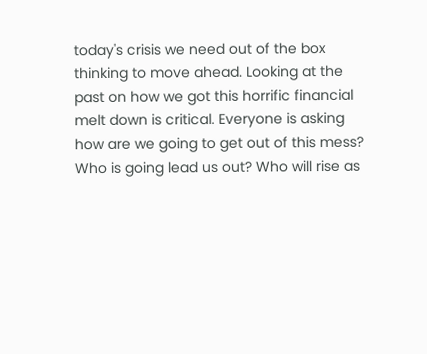today's crisis we need out of the box thinking to move ahead. Looking at the past on how we got this horrific financial melt down is critical. Everyone is asking how are we going to get out of this mess? Who is going lead us out? Who will rise as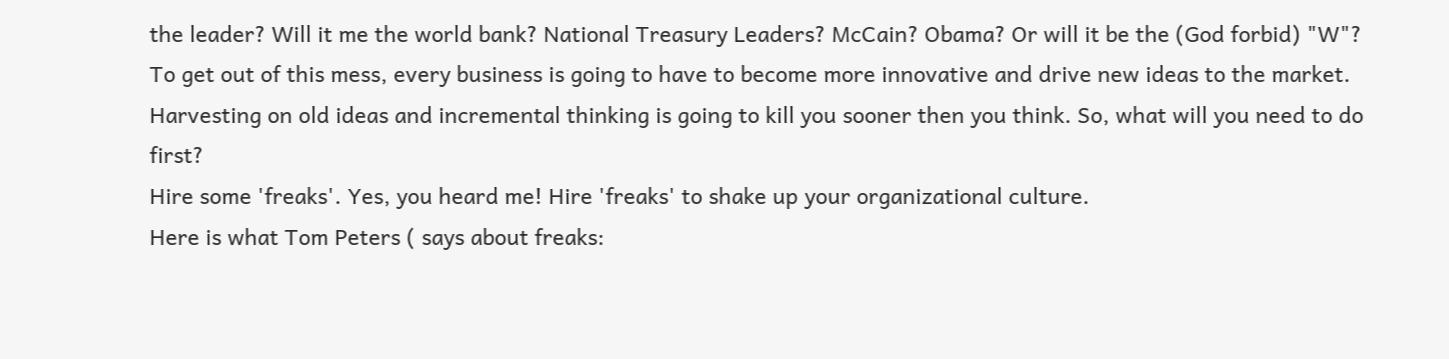the leader? Will it me the world bank? National Treasury Leaders? McCain? Obama? Or will it be the (God forbid) "W"?
To get out of this mess, every business is going to have to become more innovative and drive new ideas to the market. Harvesting on old ideas and incremental thinking is going to kill you sooner then you think. So, what will you need to do first?
Hire some 'freaks'. Yes, you heard me! Hire 'freaks' to shake up your organizational culture.
Here is what Tom Peters ( says about freaks: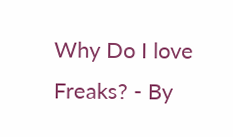Why Do I love Freaks? - By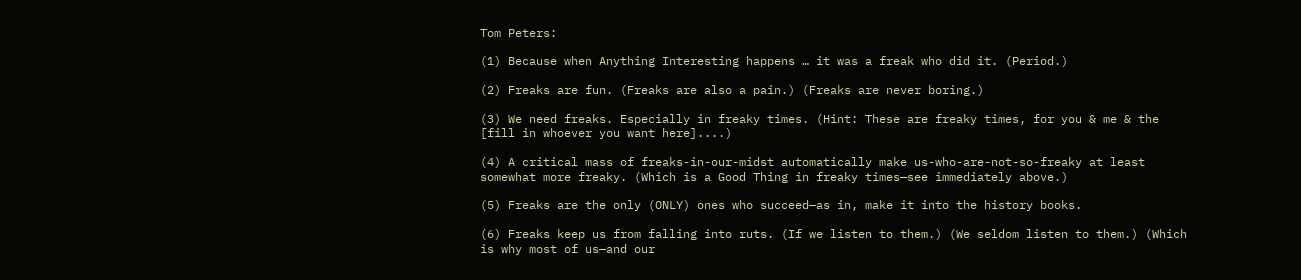Tom Peters:

(1) Because when Anything Interesting happens … it was a freak who did it. (Period.)

(2) Freaks are fun. (Freaks are also a pain.) (Freaks are never boring.)

(3) We need freaks. Especially in freaky times. (Hint: These are freaky times, for you & me & the [fill in whoever you want here]....)

(4) A critical mass of freaks-in-our-midst automatically make us-who-are-not-so-freaky at least somewhat more freaky. (Which is a Good Thing in freaky times—see immediately above.)

(5) Freaks are the only (ONLY) ones who succeed—as in, make it into the history books.

(6) Freaks keep us from falling into ruts. (If we listen to them.) (We seldom listen to them.) (Which is why most of us—and our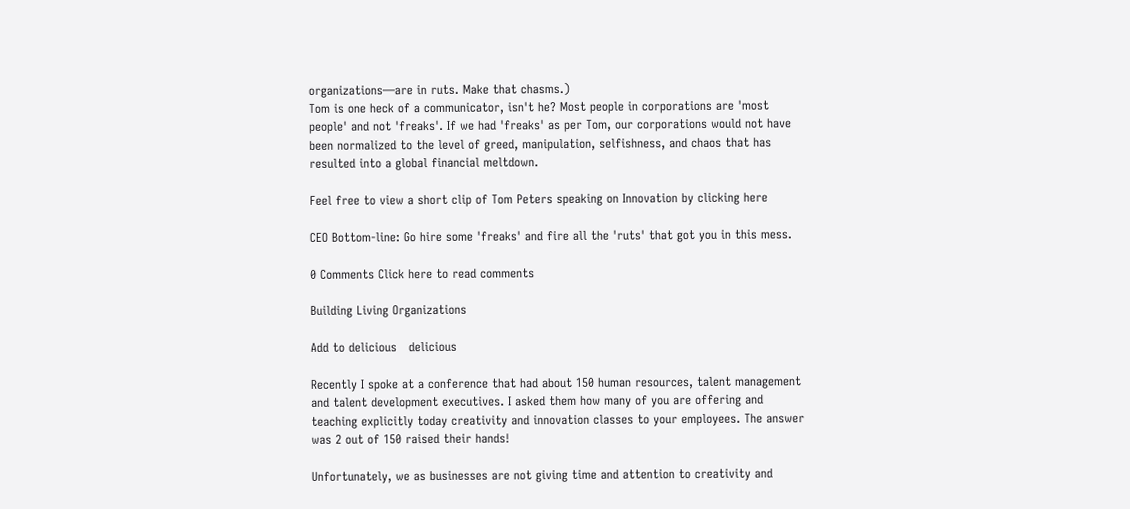organizations—are in ruts. Make that chasms.)
Tom is one heck of a communicator, isn't he? Most people in corporations are 'most people' and not 'freaks'. If we had 'freaks' as per Tom, our corporations would not have been normalized to the level of greed, manipulation, selfishness, and chaos that has resulted into a global financial meltdown.

Feel free to view a short clip of Tom Peters speaking on Innovation by clicking here

CEO Bottom-line: Go hire some 'freaks' and fire all the 'ruts' that got you in this mess.

0 Comments Click here to read comments

Building Living Organizations

Add to delicious   delicious

Recently I spoke at a conference that had about 150 human resources, talent management and talent development executives. I asked them how many of you are offering and teaching explicitly today creativity and innovation classes to your employees. The answer was 2 out of 150 raised their hands!

Unfortunately, we as businesses are not giving time and attention to creativity and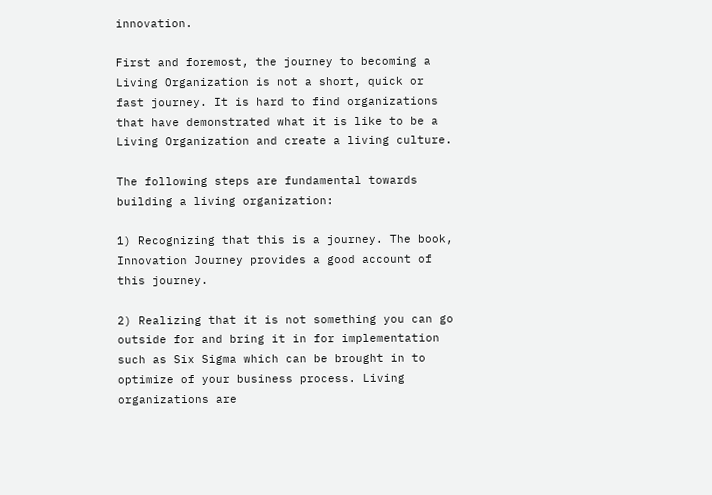innovation.

First and foremost, the journey to becoming a Living Organization is not a short, quick or fast journey. It is hard to find organizations that have demonstrated what it is like to be a Living Organization and create a living culture.

The following steps are fundamental towards building a living organization:

1) Recognizing that this is a journey. The book, Innovation Journey provides a good account of this journey.

2) Realizing that it is not something you can go outside for and bring it in for implementation such as Six Sigma which can be brought in to optimize of your business process. Living organizations are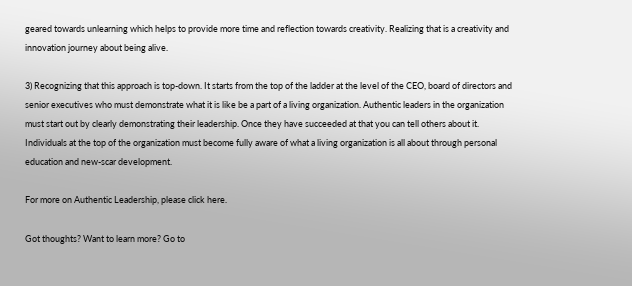geared towards unlearning which helps to provide more time and reflection towards creativity. Realizing that is a creativity and innovation journey about being alive.

3) Recognizing that this approach is top-down. It starts from the top of the ladder at the level of the CEO, board of directors and senior executives who must demonstrate what it is like be a part of a living organization. Authentic leaders in the organization must start out by clearly demonstrating their leadership. Once they have succeeded at that you can tell others about it. Individuals at the top of the organization must become fully aware of what a living organization is all about through personal education and new-scar development.

For more on Authentic Leadership, please click here.

Got thoughts? Want to learn more? Go to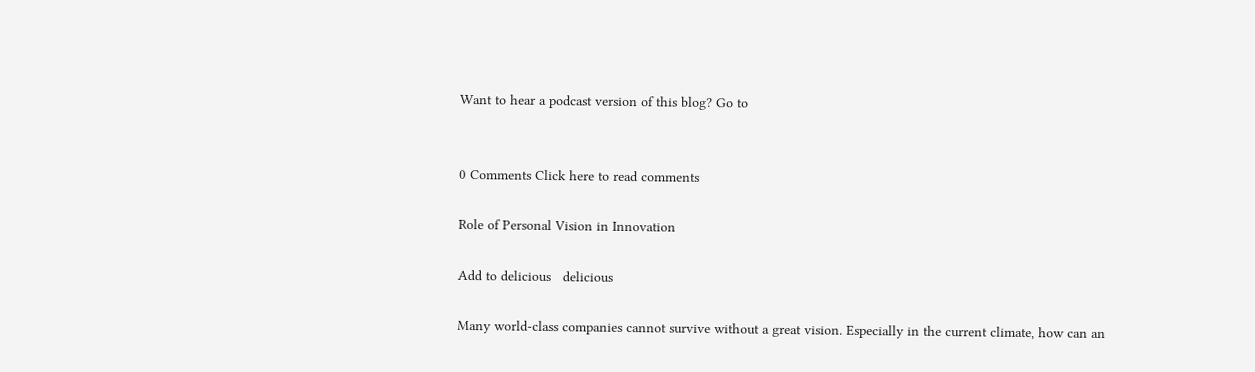Want to hear a podcast version of this blog? Go to


0 Comments Click here to read comments

Role of Personal Vision in Innovation

Add to delicious   delicious

Many world-class companies cannot survive without a great vision. Especially in the current climate, how can an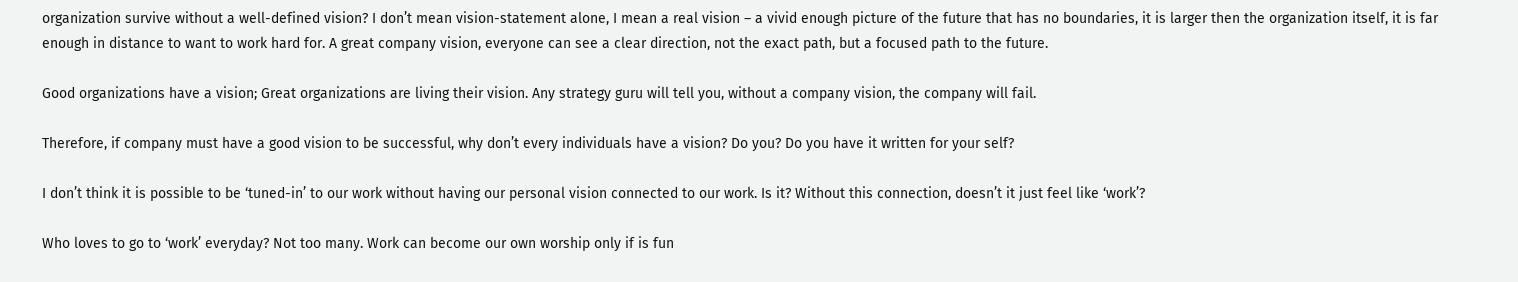organization survive without a well-defined vision? I don’t mean vision-statement alone, I mean a real vision – a vivid enough picture of the future that has no boundaries, it is larger then the organization itself, it is far enough in distance to want to work hard for. A great company vision, everyone can see a clear direction, not the exact path, but a focused path to the future.

Good organizations have a vision; Great organizations are living their vision. Any strategy guru will tell you, without a company vision, the company will fail.

Therefore, if company must have a good vision to be successful, why don’t every individuals have a vision? Do you? Do you have it written for your self?

I don’t think it is possible to be ‘tuned-in’ to our work without having our personal vision connected to our work. Is it? Without this connection, doesn’t it just feel like ‘work’?

Who loves to go to ‘work’ everyday? Not too many. Work can become our own worship only if is fun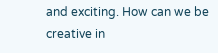and exciting. How can we be creative in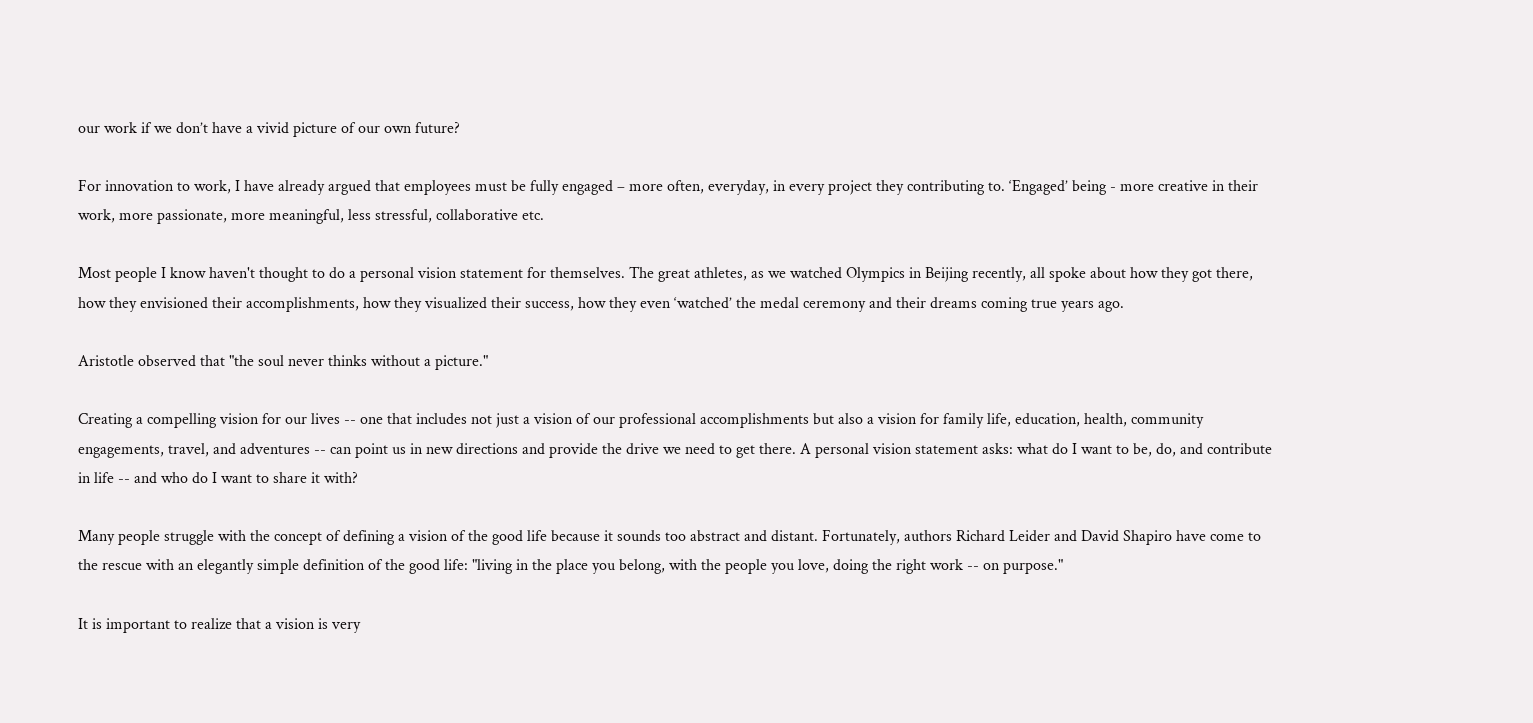our work if we don’t have a vivid picture of our own future?

For innovation to work, I have already argued that employees must be fully engaged – more often, everyday, in every project they contributing to. ‘Engaged’ being - more creative in their work, more passionate, more meaningful, less stressful, collaborative etc.

Most people I know haven't thought to do a personal vision statement for themselves. The great athletes, as we watched Olympics in Beijing recently, all spoke about how they got there, how they envisioned their accomplishments, how they visualized their success, how they even ‘watched’ the medal ceremony and their dreams coming true years ago.

Aristotle observed that "the soul never thinks without a picture."

Creating a compelling vision for our lives -- one that includes not just a vision of our professional accomplishments but also a vision for family life, education, health, community engagements, travel, and adventures -- can point us in new directions and provide the drive we need to get there. A personal vision statement asks: what do I want to be, do, and contribute in life -- and who do I want to share it with?

Many people struggle with the concept of defining a vision of the good life because it sounds too abstract and distant. Fortunately, authors Richard Leider and David Shapiro have come to the rescue with an elegantly simple definition of the good life: "living in the place you belong, with the people you love, doing the right work -- on purpose."

It is important to realize that a vision is very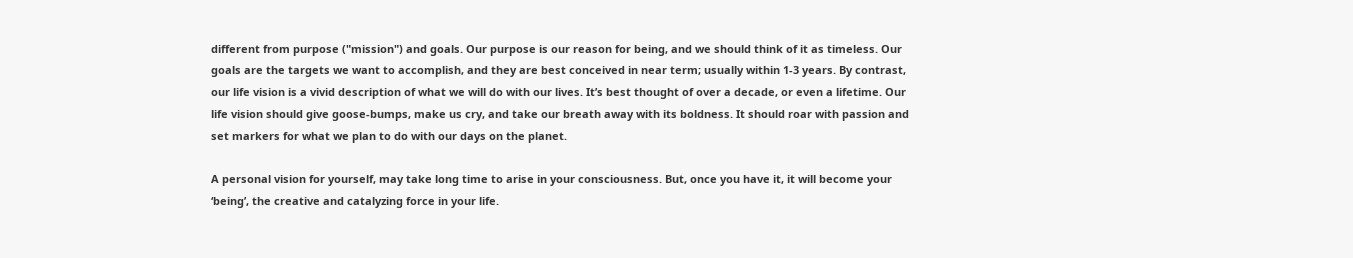different from purpose ("mission") and goals. Our purpose is our reason for being, and we should think of it as timeless. Our goals are the targets we want to accomplish, and they are best conceived in near term; usually within 1-3 years. By contrast, our life vision is a vivid description of what we will do with our lives. It’s best thought of over a decade, or even a lifetime. Our life vision should give goose-bumps, make us cry, and take our breath away with its boldness. It should roar with passion and set markers for what we plan to do with our days on the planet.

A personal vision for yourself, may take long time to arise in your consciousness. But, once you have it, it will become your ‘being’, the creative and catalyzing force in your life.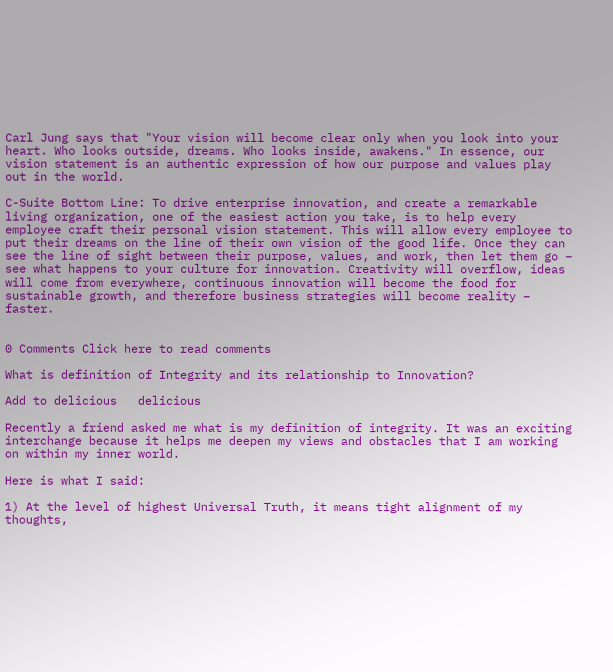Carl Jung says that "Your vision will become clear only when you look into your heart. Who looks outside, dreams. Who looks inside, awakens." In essence, our vision statement is an authentic expression of how our purpose and values play out in the world.

C-Suite Bottom Line: To drive enterprise innovation, and create a remarkable living organization, one of the easiest action you take, is to help every employee craft their personal vision statement. This will allow every employee to put their dreams on the line of their own vision of the good life. Once they can see the line of sight between their purpose, values, and work, then let them go – see what happens to your culture for innovation. Creativity will overflow, ideas will come from everywhere, continuous innovation will become the food for sustainable growth, and therefore business strategies will become reality – faster.


0 Comments Click here to read comments

What is definition of Integrity and its relationship to Innovation?

Add to delicious   delicious

Recently a friend asked me what is my definition of integrity. It was an exciting interchange because it helps me deepen my views and obstacles that I am working on within my inner world.

Here is what I said:

1) At the level of highest Universal Truth, it means tight alignment of my thoughts,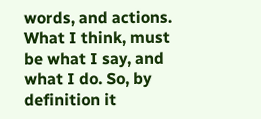words, and actions. What I think, must be what I say, and what I do. So, by definition it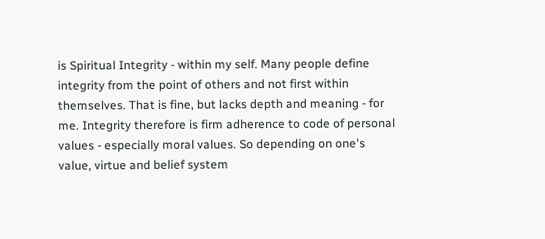is Spiritual Integrity - within my self. Many people define integrity from the point of others and not first within themselves. That is fine, but lacks depth and meaning - for me. Integrity therefore is firm adherence to code of personal values - especially moral values. So depending on one's value, virtue and belief system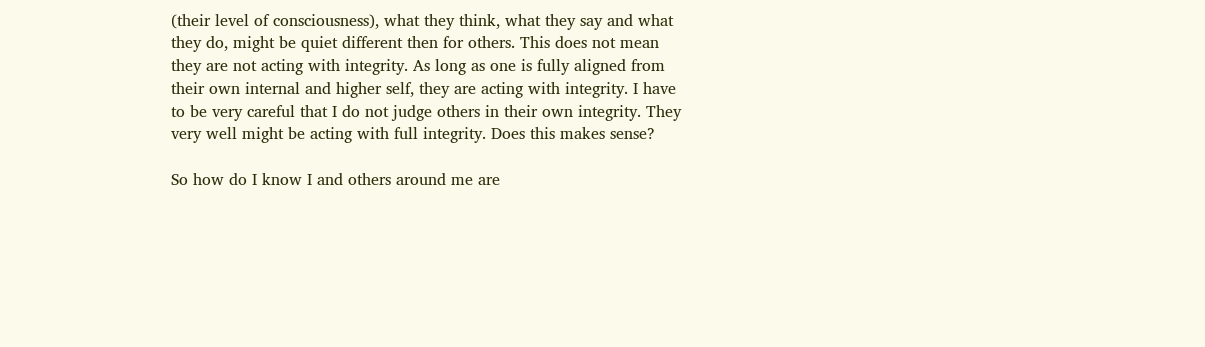(their level of consciousness), what they think, what they say and what they do, might be quiet different then for others. This does not mean they are not acting with integrity. As long as one is fully aligned from their own internal and higher self, they are acting with integrity. I have to be very careful that I do not judge others in their own integrity. They very well might be acting with full integrity. Does this makes sense?

So how do I know I and others around me are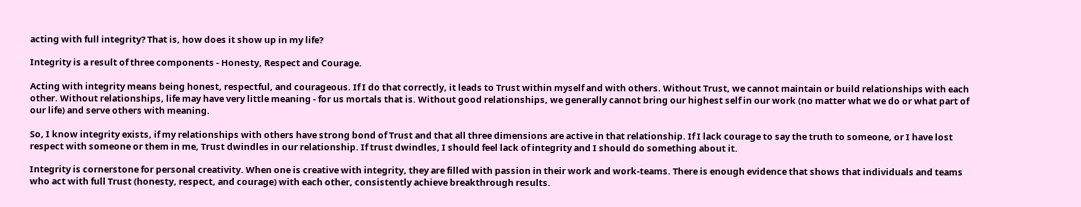acting with full integrity? That is, how does it show up in my life?

Integrity is a result of three components - Honesty, Respect and Courage.

Acting with integrity means being honest, respectful, and courageous. If I do that correctly, it leads to Trust within myself and with others. Without Trust, we cannot maintain or build relationships with each other. Without relationships, life may have very little meaning - for us mortals that is. Without good relationships, we generally cannot bring our highest self in our work (no matter what we do or what part of our life) and serve others with meaning.

So, I know integrity exists, if my relationships with others have strong bond of Trust and that all three dimensions are active in that relationship. If I lack courage to say the truth to someone, or I have lost respect with someone or them in me, Trust dwindles in our relationship. If trust dwindles, I should feel lack of integrity and I should do something about it.

Integrity is cornerstone for personal creativity. When one is creative with integrity, they are filled with passion in their work and work-teams. There is enough evidence that shows that individuals and teams who act with full Trust (honesty, respect, and courage) with each other, consistently achieve breakthrough results.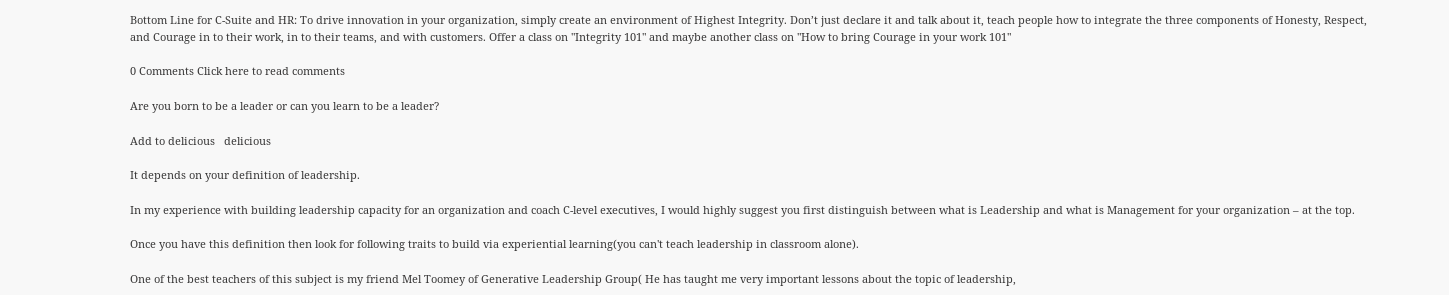Bottom Line for C-Suite and HR: To drive innovation in your organization, simply create an environment of Highest Integrity. Don’t just declare it and talk about it, teach people how to integrate the three components of Honesty, Respect, and Courage in to their work, in to their teams, and with customers. Offer a class on "Integrity 101" and maybe another class on "How to bring Courage in your work 101"

0 Comments Click here to read comments

Are you born to be a leader or can you learn to be a leader?

Add to delicious   delicious

It depends on your definition of leadership.

In my experience with building leadership capacity for an organization and coach C-level executives, I would highly suggest you first distinguish between what is Leadership and what is Management for your organization – at the top.

Once you have this definition then look for following traits to build via experiential learning(you can't teach leadership in classroom alone).

One of the best teachers of this subject is my friend Mel Toomey of Generative Leadership Group( He has taught me very important lessons about the topic of leadership,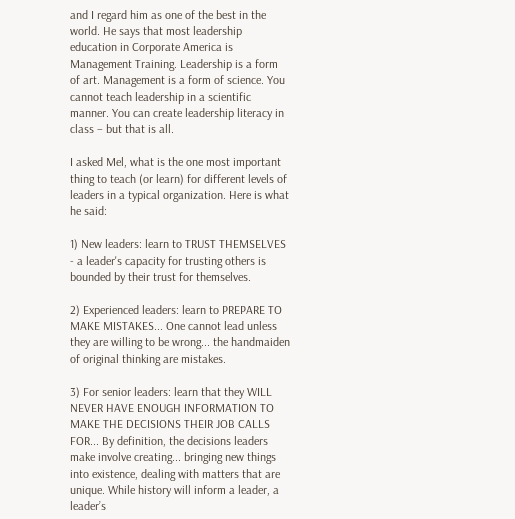and I regard him as one of the best in the world. He says that most leadership education in Corporate America is Management Training. Leadership is a form of art. Management is a form of science. You cannot teach leadership in a scientific manner. You can create leadership literacy in class – but that is all.

I asked Mel, what is the one most important thing to teach (or learn) for different levels of leaders in a typical organization. Here is what he said:

1) New leaders: learn to TRUST THEMSELVES - a leader's capacity for trusting others is bounded by their trust for themselves.

2) Experienced leaders: learn to PREPARE TO MAKE MISTAKES... One cannot lead unless they are willing to be wrong... the handmaiden of original thinking are mistakes.

3) For senior leaders: learn that they WILL NEVER HAVE ENOUGH INFORMATION TO MAKE THE DECISIONS THEIR JOB CALLS FOR... By definition, the decisions leaders make involve creating... bringing new things into existence, dealing with matters that are unique. While history will inform a leader, a leader’s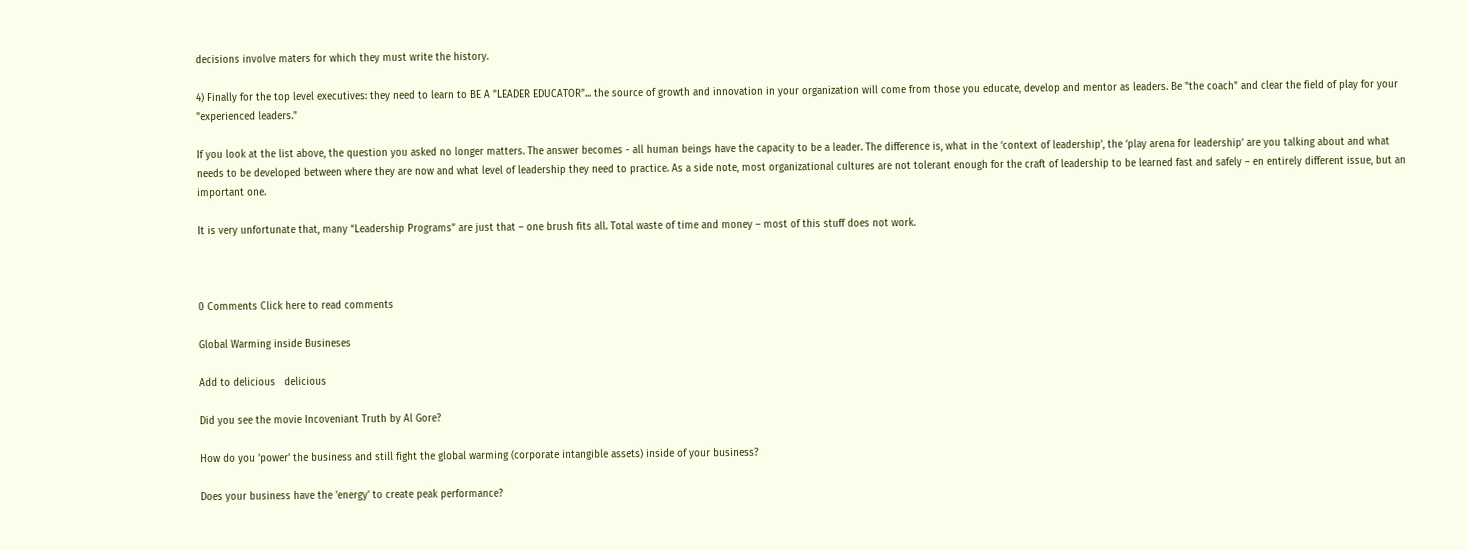decisions involve maters for which they must write the history.

4) Finally for the top level executives: they need to learn to BE A "LEADER EDUCATOR"... the source of growth and innovation in your organization will come from those you educate, develop and mentor as leaders. Be "the coach" and clear the field of play for your "experienced leaders."

If you look at the list above, the question you asked no longer matters. The answer becomes - all human beings have the capacity to be a leader. The difference is, what in the ‘context of leadership’, the ‘play arena for leadership’ are you talking about and what needs to be developed between where they are now and what level of leadership they need to practice. As a side note, most organizational cultures are not tolerant enough for the craft of leadership to be learned fast and safely – en entirely different issue, but an important one.

It is very unfortunate that, many “Leadership Programs” are just that – one brush fits all. Total waste of time and money – most of this stuff does not work.



0 Comments Click here to read comments

Global Warming inside Busineses

Add to delicious   delicious

Did you see the movie Incoveniant Truth by Al Gore?

How do you 'power' the business and still fight the global warming (corporate intangible assets) inside of your business?

Does your business have the 'energy' to create peak performance?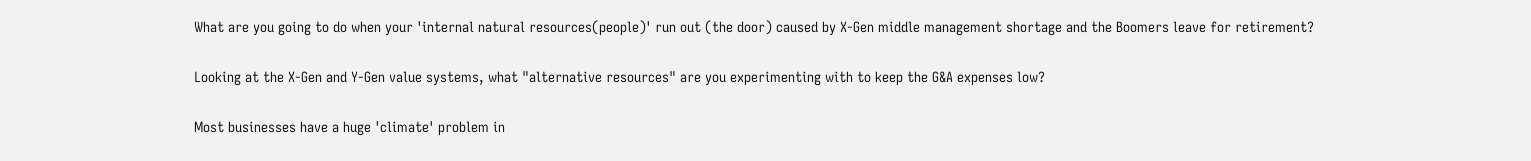What are you going to do when your 'internal natural resources(people)' run out (the door) caused by X-Gen middle management shortage and the Boomers leave for retirement?

Looking at the X-Gen and Y-Gen value systems, what "alternative resources" are you experimenting with to keep the G&A expenses low?

Most businesses have a huge 'climate' problem in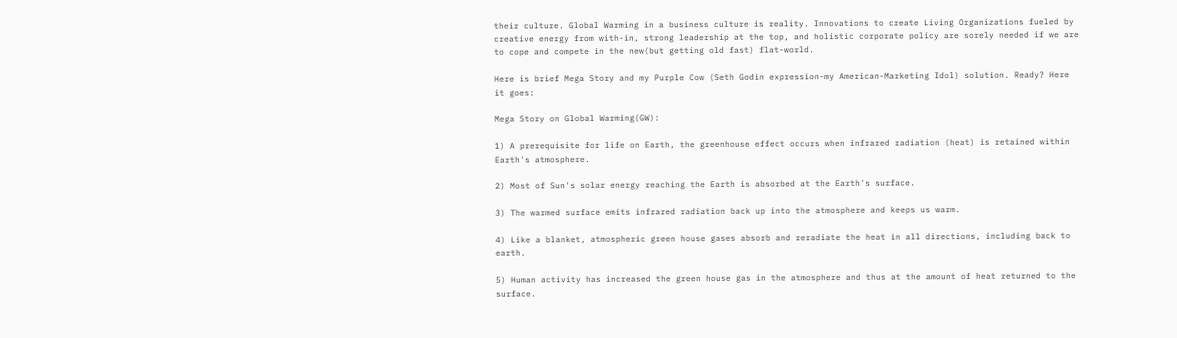their culture. Global Warming in a business culture is reality. Innovations to create Living Organizations fueled by creative energy from with-in, strong leadership at the top, and holistic corporate policy are sorely needed if we are to cope and compete in the new(but getting old fast) flat-world.

Here is brief Mega Story and my Purple Cow (Seth Godin expression-my American-Marketing Idol) solution. Ready? Here it goes:

Mega Story on Global Warming(GW):

1) A prerequisite for life on Earth, the greenhouse effect occurs when infrared radiation (heat) is retained within Earth's atmosphere.

2) Most of Sun's solar energy reaching the Earth is absorbed at the Earth's surface.

3) The warmed surface emits infrared radiation back up into the atmosphere and keeps us warm.

4) Like a blanket, atmospheric green house gases absorb and reradiate the heat in all directions, including back to earth.

5) Human activity has increased the green house gas in the atmosphere and thus at the amount of heat returned to the surface.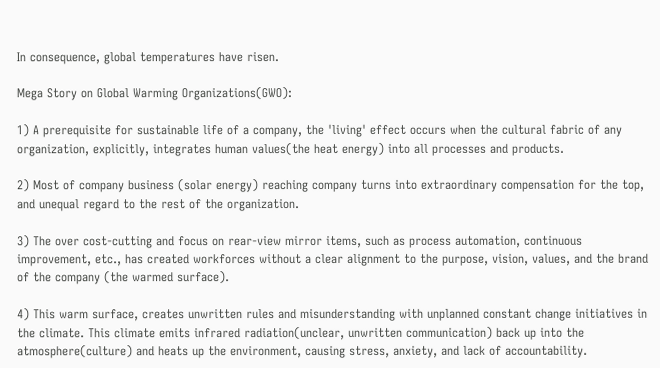In consequence, global temperatures have risen.

Mega Story on Global Warming Organizations(GWO):

1) A prerequisite for sustainable life of a company, the 'living' effect occurs when the cultural fabric of any organization, explicitly, integrates human values(the heat energy) into all processes and products.

2) Most of company business (solar energy) reaching company turns into extraordinary compensation for the top, and unequal regard to the rest of the organization.

3) The over cost-cutting and focus on rear-view mirror items, such as process automation, continuous improvement, etc., has created workforces without a clear alignment to the purpose, vision, values, and the brand of the company (the warmed surface).

4) This warm surface, creates unwritten rules and misunderstanding with unplanned constant change initiatives in the climate. This climate emits infrared radiation(unclear, unwritten communication) back up into the atmosphere(culture) and heats up the environment, causing stress, anxiety, and lack of accountability.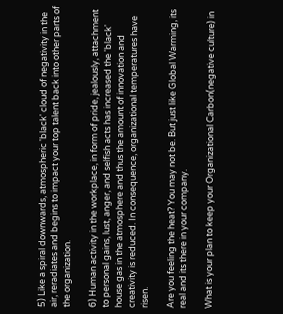5) Like a spiral downwards, atmospheric 'black' cloud of negativity in the air, reradiates and begins to impact your top talent back into other parts of the organization.

6) Human activity in the workplace, in form of pride, jealously, attachment to personal gains, lust, anger, and selfish acts has increased the 'black' house gas in the atmosphere and thus the amount of innovation and creativity is reduced. In consequence, organizational temperatures have risen.

Are you feeling the heat? You may not be. But just like Global Warming, its real and its there in your company.

What is your plan to keep your Organizational Carbon(negative culture) in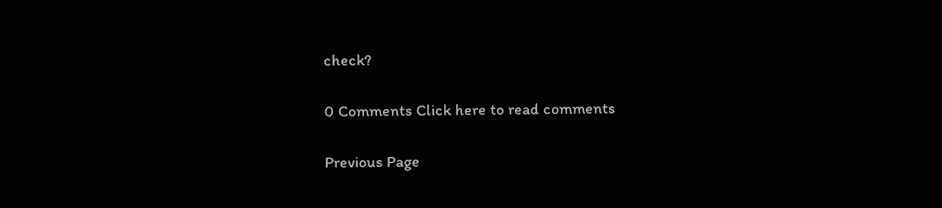check?

0 Comments Click here to read comments

Previous Page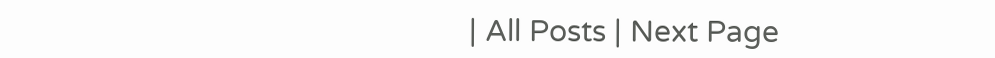| All Posts | Next Page